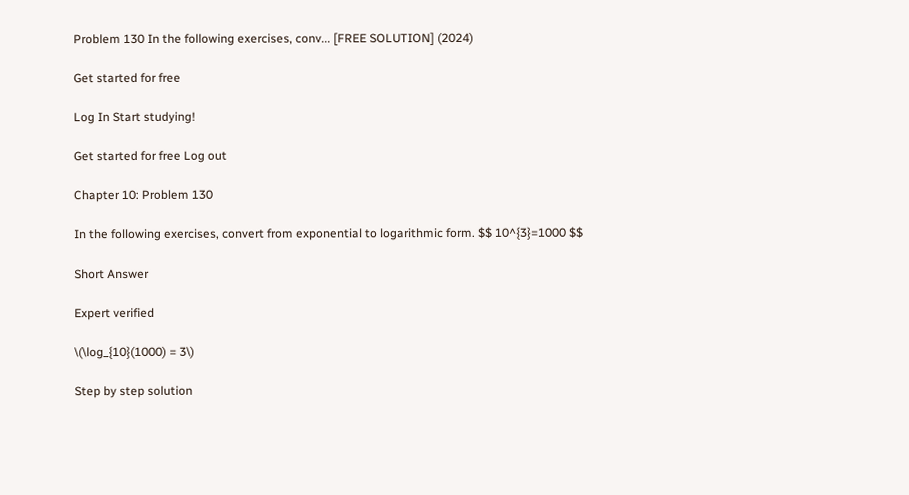Problem 130 In the following exercises, conv... [FREE SOLUTION] (2024)

Get started for free

Log In Start studying!

Get started for free Log out

Chapter 10: Problem 130

In the following exercises, convert from exponential to logarithmic form. $$ 10^{3}=1000 $$

Short Answer

Expert verified

\(\log_{10}(1000) = 3\)

Step by step solution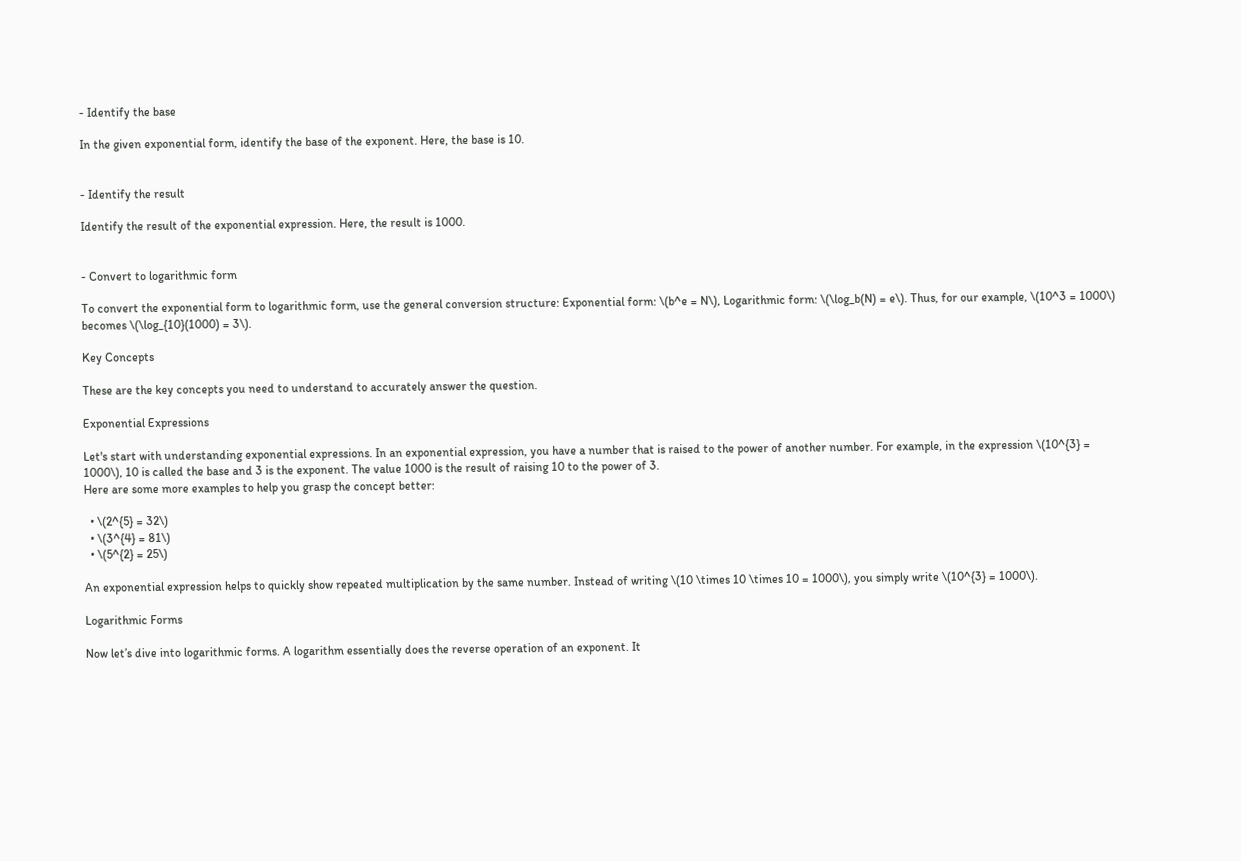- Identify the base

In the given exponential form, identify the base of the exponent. Here, the base is 10.


- Identify the result

Identify the result of the exponential expression. Here, the result is 1000.


- Convert to logarithmic form

To convert the exponential form to logarithmic form, use the general conversion structure: Exponential form: \(b^e = N\), Logarithmic form: \(\log_b(N) = e\). Thus, for our example, \(10^3 = 1000\) becomes \(\log_{10}(1000) = 3\).

Key Concepts

These are the key concepts you need to understand to accurately answer the question.

Exponential Expressions

Let's start with understanding exponential expressions. In an exponential expression, you have a number that is raised to the power of another number. For example, in the expression \(10^{3} = 1000\), 10 is called the base and 3 is the exponent. The value 1000 is the result of raising 10 to the power of 3.
Here are some more examples to help you grasp the concept better:

  • \(2^{5} = 32\)
  • \(3^{4} = 81\)
  • \(5^{2} = 25\)

An exponential expression helps to quickly show repeated multiplication by the same number. Instead of writing \(10 \times 10 \times 10 = 1000\), you simply write \(10^{3} = 1000\).

Logarithmic Forms

Now let’s dive into logarithmic forms. A logarithm essentially does the reverse operation of an exponent. It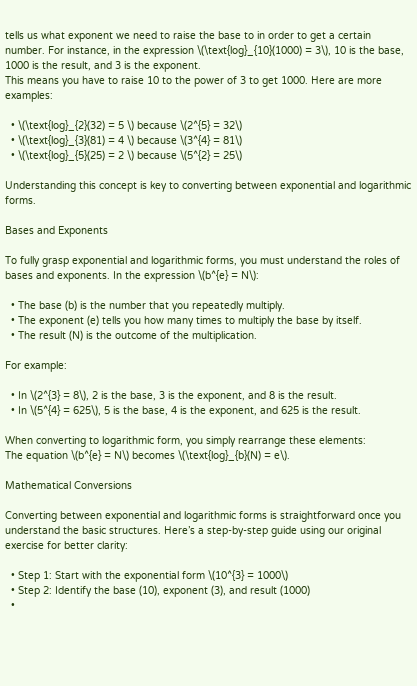tells us what exponent we need to raise the base to in order to get a certain number. For instance, in the expression \(\text{log}_{10}(1000) = 3\), 10 is the base, 1000 is the result, and 3 is the exponent.
This means you have to raise 10 to the power of 3 to get 1000. Here are more examples:

  • \(\text{log}_{2}(32) = 5 \) because \(2^{5} = 32\)
  • \(\text{log}_{3}(81) = 4 \) because \(3^{4} = 81\)
  • \(\text{log}_{5}(25) = 2 \) because \(5^{2} = 25\)

Understanding this concept is key to converting between exponential and logarithmic forms.

Bases and Exponents

To fully grasp exponential and logarithmic forms, you must understand the roles of bases and exponents. In the expression \(b^{e} = N\):

  • The base (b) is the number that you repeatedly multiply.
  • The exponent (e) tells you how many times to multiply the base by itself.
  • The result (N) is the outcome of the multiplication.

For example:

  • In \(2^{3} = 8\), 2 is the base, 3 is the exponent, and 8 is the result.
  • In \(5^{4} = 625\), 5 is the base, 4 is the exponent, and 625 is the result.

When converting to logarithmic form, you simply rearrange these elements:
The equation \(b^{e} = N\) becomes \(\text{log}_{b}(N) = e\).

Mathematical Conversions

Converting between exponential and logarithmic forms is straightforward once you understand the basic structures. Here’s a step-by-step guide using our original exercise for better clarity:

  • Step 1: Start with the exponential form \(10^{3} = 1000\)
  • Step 2: Identify the base (10), exponent (3), and result (1000)
  •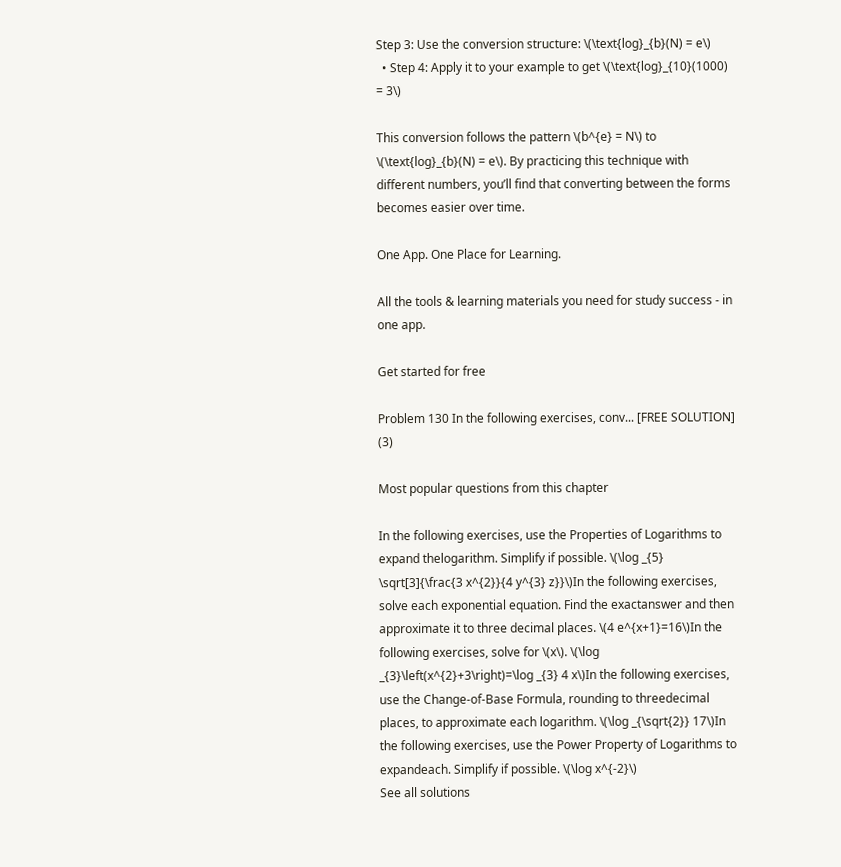Step 3: Use the conversion structure: \(\text{log}_{b}(N) = e\)
  • Step 4: Apply it to your example to get \(\text{log}_{10}(1000) = 3\)

This conversion follows the pattern \(b^{e} = N\) to \(\text{log}_{b}(N) = e\). By practicing this technique with different numbers, you’ll find that converting between the forms becomes easier over time.

One App. One Place for Learning.

All the tools & learning materials you need for study success - in one app.

Get started for free

Problem 130 In the following exercises, conv... [FREE SOLUTION] (3)

Most popular questions from this chapter

In the following exercises, use the Properties of Logarithms to expand thelogarithm. Simplify if possible. \(\log _{5} \sqrt[3]{\frac{3 x^{2}}{4 y^{3} z}}\)In the following exercises, solve each exponential equation. Find the exactanswer and then approximate it to three decimal places. \(4 e^{x+1}=16\)In the following exercises, solve for \(x\). \(\log _{3}\left(x^{2}+3\right)=\log _{3} 4 x\)In the following exercises, use the Change-of-Base Formula, rounding to threedecimal places, to approximate each logarithm. \(\log _{\sqrt{2}} 17\)In the following exercises, use the Power Property of Logarithms to expandeach. Simplify if possible. \(\log x^{-2}\)
See all solutions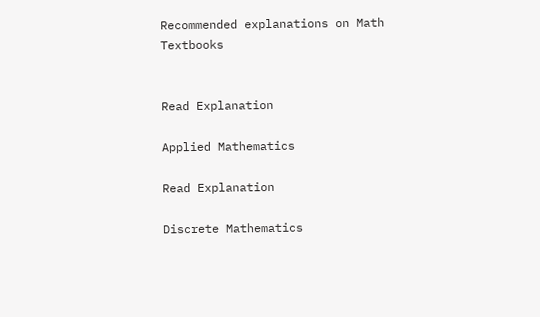Recommended explanations on Math Textbooks


Read Explanation

Applied Mathematics

Read Explanation

Discrete Mathematics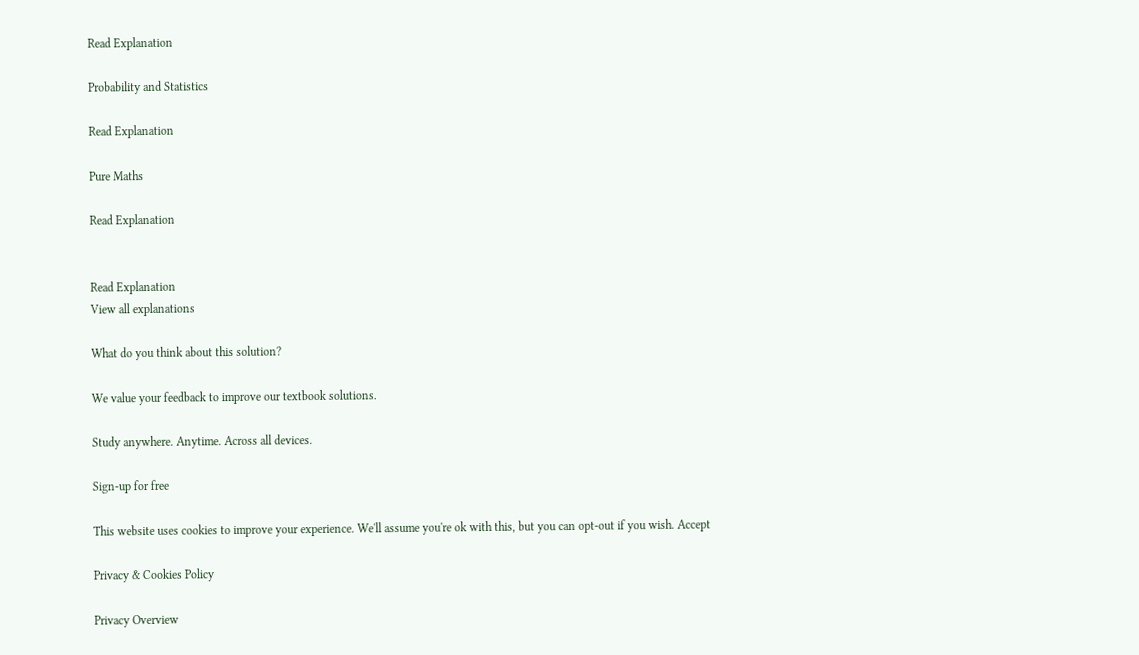Read Explanation

Probability and Statistics

Read Explanation

Pure Maths

Read Explanation


Read Explanation
View all explanations

What do you think about this solution?

We value your feedback to improve our textbook solutions.

Study anywhere. Anytime. Across all devices.

Sign-up for free

This website uses cookies to improve your experience. We'll assume you're ok with this, but you can opt-out if you wish. Accept

Privacy & Cookies Policy

Privacy Overview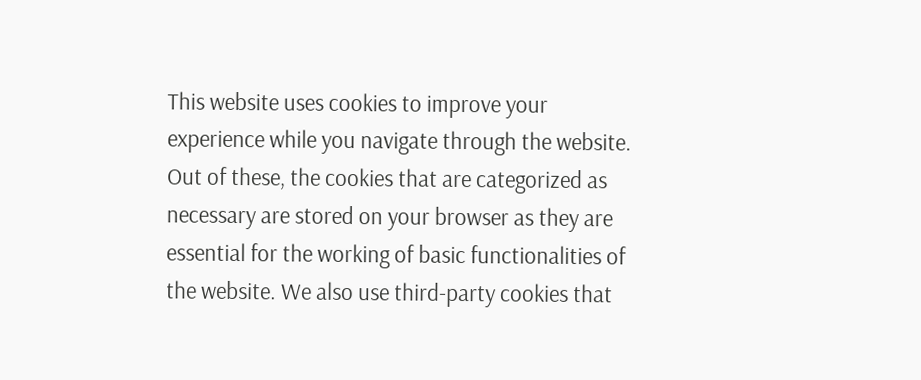This website uses cookies to improve your experience while you navigate through the website. Out of these, the cookies that are categorized as necessary are stored on your browser as they are essential for the working of basic functionalities of the website. We also use third-party cookies that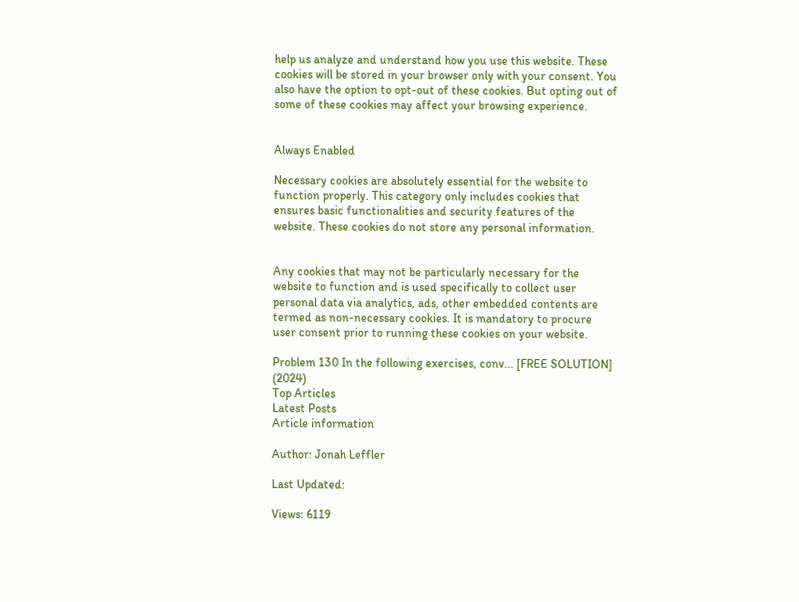help us analyze and understand how you use this website. These cookies will be stored in your browser only with your consent. You also have the option to opt-out of these cookies. But opting out of some of these cookies may affect your browsing experience.


Always Enabled

Necessary cookies are absolutely essential for the website to function properly. This category only includes cookies that ensures basic functionalities and security features of the website. These cookies do not store any personal information.


Any cookies that may not be particularly necessary for the website to function and is used specifically to collect user personal data via analytics, ads, other embedded contents are termed as non-necessary cookies. It is mandatory to procure user consent prior to running these cookies on your website.

Problem 130 In the following exercises, conv... [FREE SOLUTION] (2024)
Top Articles
Latest Posts
Article information

Author: Jonah Leffler

Last Updated:

Views: 6119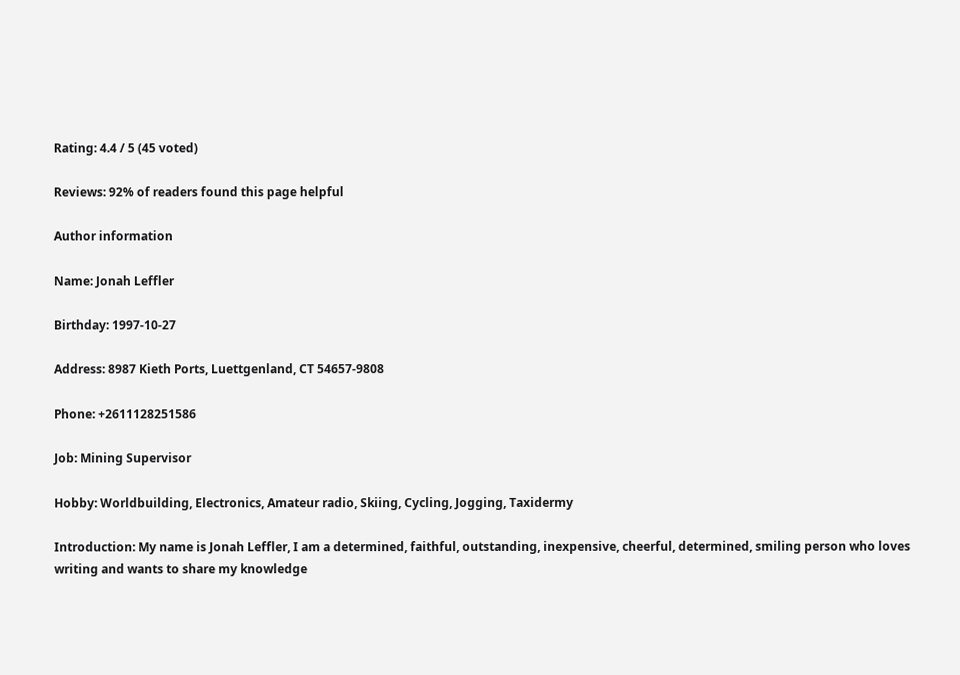Rating: 4.4 / 5 (45 voted)

Reviews: 92% of readers found this page helpful

Author information

Name: Jonah Leffler

Birthday: 1997-10-27

Address: 8987 Kieth Ports, Luettgenland, CT 54657-9808

Phone: +2611128251586

Job: Mining Supervisor

Hobby: Worldbuilding, Electronics, Amateur radio, Skiing, Cycling, Jogging, Taxidermy

Introduction: My name is Jonah Leffler, I am a determined, faithful, outstanding, inexpensive, cheerful, determined, smiling person who loves writing and wants to share my knowledge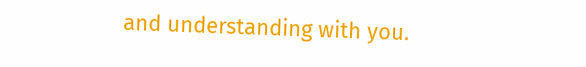and understanding with you.